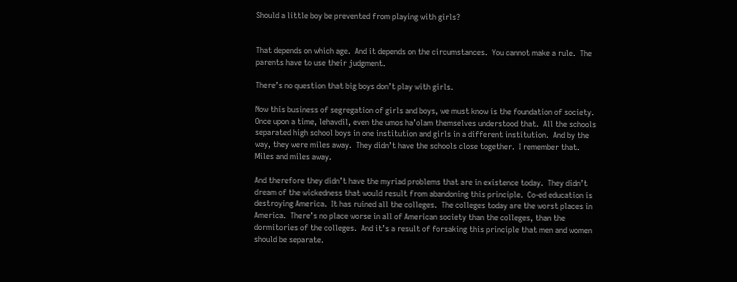Should a little boy be prevented from playing with girls?


That depends on which age.  And it depends on the circumstances.  You cannot make a rule.  The parents have to use their judgment.

There’s no question that big boys don’t play with girls.

Now this business of segregation of girls and boys, we must know is the foundation of society.  Once upon a time, lehavdil, even the umos ha’olam themselves understood that.  All the schools separated high school boys in one institution and girls in a different institution.  And by the way, they were miles away.  They didn’t have the schools close together.  I remember that.  Miles and miles away.

And therefore they didn’t have the myriad problems that are in existence today.  They didn’t dream of the wickedness that would result from abandoning this principle.  Co-ed education is destroying America.  It has ruined all the colleges.  The colleges today are the worst places in America.  There’s no place worse in all of American society than the colleges, than the dormitories of the colleges.  And it’s a result of forsaking this principle that men and women should be separate.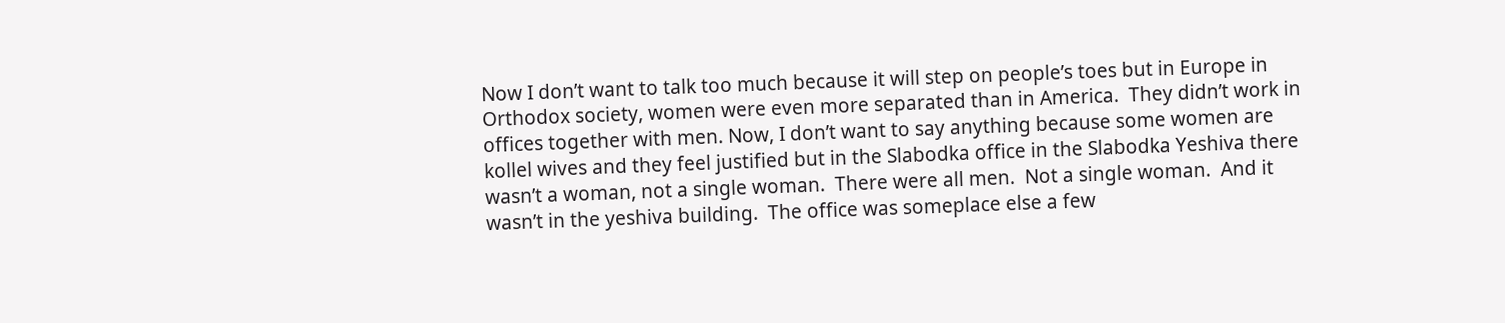Now I don’t want to talk too much because it will step on people’s toes but in Europe in Orthodox society, women were even more separated than in America.  They didn’t work in offices together with men. Now, I don’t want to say anything because some women are kollel wives and they feel justified but in the Slabodka office in the Slabodka Yeshiva there wasn’t a woman, not a single woman.  There were all men.  Not a single woman.  And it wasn’t in the yeshiva building.  The office was someplace else a few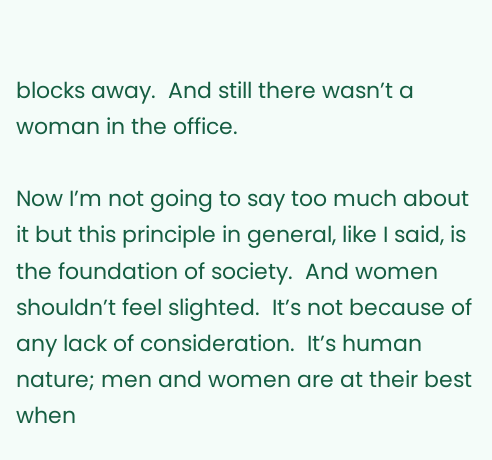blocks away.  And still there wasn’t a woman in the office.

Now I’m not going to say too much about it but this principle in general, like I said, is the foundation of society.  And women shouldn’t feel slighted.  It’s not because of any lack of consideration.  It’s human nature; men and women are at their best when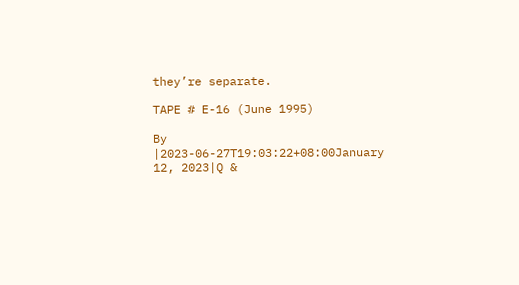they’re separate.

TAPE # E-16 (June 1995)

By |2023-06-27T19:03:22+08:00January 12, 2023|Q &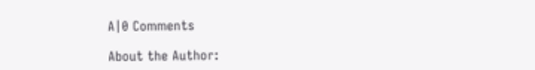A|0 Comments

About the Author: